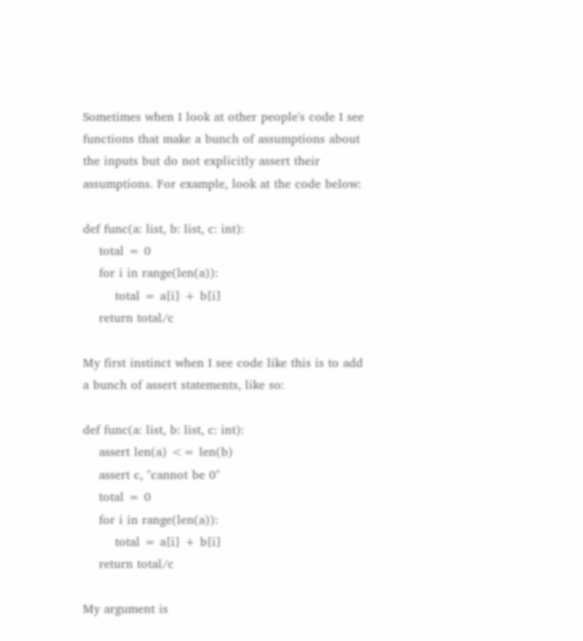Sometimes when I look at other people's code I see functions that make a bunch of assumptions about the inputs but do not explicitly assert their assumptions. For example, look at the code below:

def func(a: list, b: list, c: int):
    total = 0
    for i in range(len(a)):
        total = a[i] + b[i]
    return total/c

My first instinct when I see code like this is to add a bunch of assert statements, like so:

def func(a: list, b: list, c: int):
    assert len(a) <= len(b)
    assert c, "cannot be 0"
    total = 0
    for i in range(len(a)):
        total = a[i] + b[i]
    return total/c

My argument is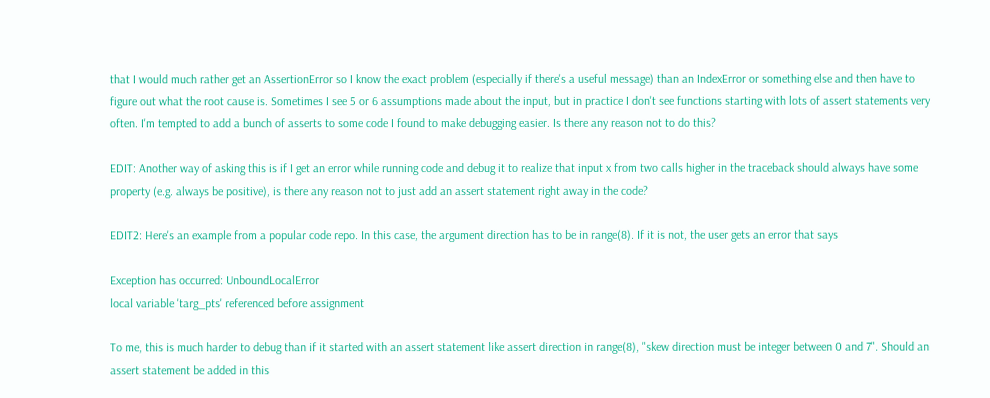that I would much rather get an AssertionError so I know the exact problem (especially if there's a useful message) than an IndexError or something else and then have to figure out what the root cause is. Sometimes I see 5 or 6 assumptions made about the input, but in practice I don't see functions starting with lots of assert statements very often. I'm tempted to add a bunch of asserts to some code I found to make debugging easier. Is there any reason not to do this?

EDIT: Another way of asking this is if I get an error while running code and debug it to realize that input x from two calls higher in the traceback should always have some property (e.g. always be positive), is there any reason not to just add an assert statement right away in the code?

EDIT2: Here's an example from a popular code repo. In this case, the argument direction has to be in range(8). If it is not, the user gets an error that says

Exception has occurred: UnboundLocalError
local variable 'targ_pts' referenced before assignment

To me, this is much harder to debug than if it started with an assert statement like assert direction in range(8), "skew direction must be integer between 0 and 7". Should an assert statement be added in this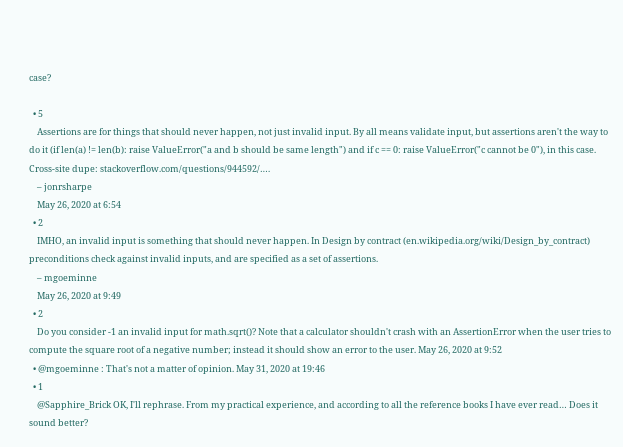case?

  • 5
    Assertions are for things that should never happen, not just invalid input. By all means validate input, but assertions aren't the way to do it (if len(a) != len(b): raise ValueError("a and b should be same length") and if c == 0: raise ValueError("c cannot be 0"), in this case. Cross-site dupe: stackoverflow.com/questions/944592/….
    – jonrsharpe
    May 26, 2020 at 6:54
  • 2
    IMHO, an invalid input is something that should never happen. In Design by contract (en.wikipedia.org/wiki/Design_by_contract) preconditions check against invalid inputs, and are specified as a set of assertions.
    – mgoeminne
    May 26, 2020 at 9:49
  • 2
    Do you consider -1 an invalid input for math.sqrt()? Note that a calculator shouldn't crash with an AssertionError when the user tries to compute the square root of a negative number; instead it should show an error to the user. May 26, 2020 at 9:52
  • @mgoeminne : That's not a matter of opinion. May 31, 2020 at 19:46
  • 1
    @Sapphire_Brick OK, I'll rephrase. From my practical experience, and according to all the reference books I have ever read… Does it sound better?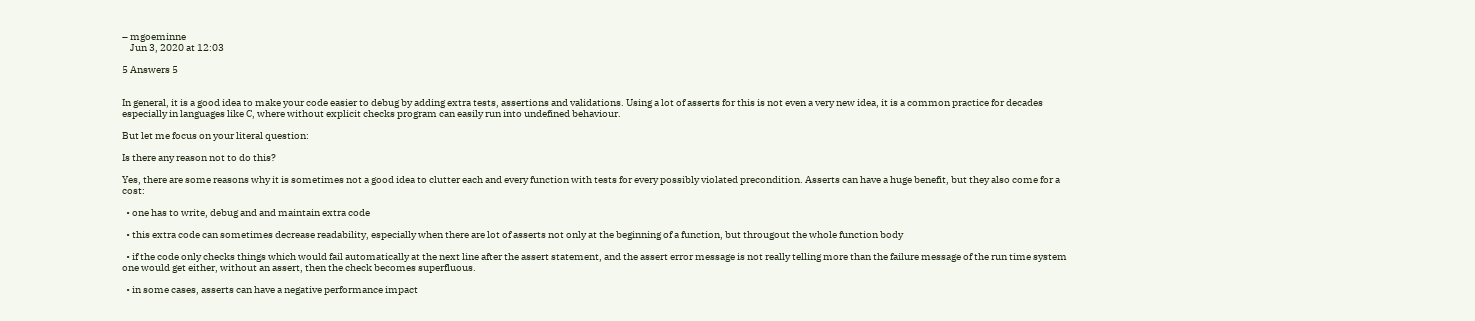– mgoeminne
    Jun 3, 2020 at 12:03

5 Answers 5


In general, it is a good idea to make your code easier to debug by adding extra tests, assertions and validations. Using a lot of asserts for this is not even a very new idea, it is a common practice for decades especially in languages like C, where without explicit checks program can easily run into undefined behaviour.

But let me focus on your literal question:

Is there any reason not to do this?

Yes, there are some reasons why it is sometimes not a good idea to clutter each and every function with tests for every possibly violated precondition. Asserts can have a huge benefit, but they also come for a cost:

  • one has to write, debug and and maintain extra code

  • this extra code can sometimes decrease readability, especially when there are lot of asserts not only at the beginning of a function, but througout the whole function body

  • if the code only checks things which would fail automatically at the next line after the assert statement, and the assert error message is not really telling more than the failure message of the run time system one would get either, without an assert, then the check becomes superfluous.

  • in some cases, asserts can have a negative performance impact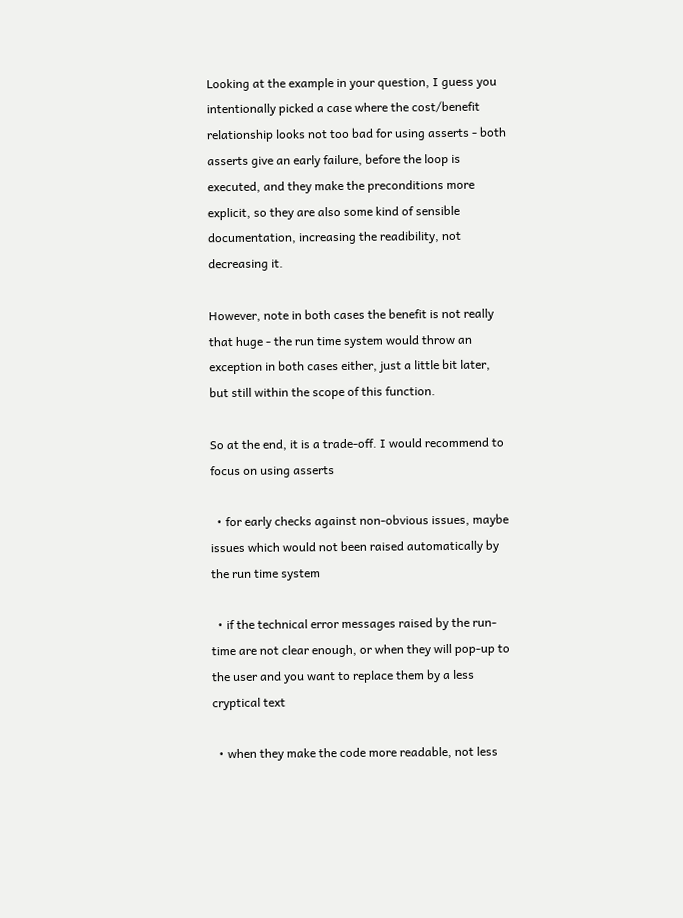Looking at the example in your question, I guess you intentionally picked a case where the cost/benefit relationship looks not too bad for using asserts - both asserts give an early failure, before the loop is executed, and they make the preconditions more explicit, so they are also some kind of sensible documentation, increasing the readibility, not decreasing it.

However, note in both cases the benefit is not really that huge - the run time system would throw an exception in both cases either, just a little bit later, but still within the scope of this function.

So at the end, it is a trade-off. I would recommend to focus on using asserts

  • for early checks against non-obvious issues, maybe issues which would not been raised automatically by the run time system

  • if the technical error messages raised by the run-time are not clear enough, or when they will pop-up to the user and you want to replace them by a less cryptical text

  • when they make the code more readable, not less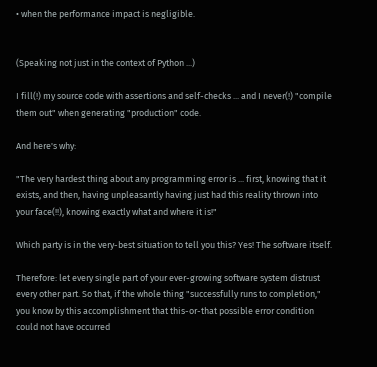• when the performance impact is negligible.


(Speaking not just in the context of Python ...)

I fill(!) my source code with assertions and self-checks ... and I never(!) "compile them out" when generating "production" code.

And here's why:

"The very hardest thing about any programming error is ... first, knowing that it exists, and then, having unpleasantly having just had this reality thrown into your face(!!), knowing exactly what and where it is!"

Which party is in the very-best situation to tell you this? Yes! The software itself.

Therefore: let every single part of your ever-growing software system distrust every other part. So that, if the whole thing "successfully runs to completion," you know by this accomplishment that this-or-that possible error condition could not have occurred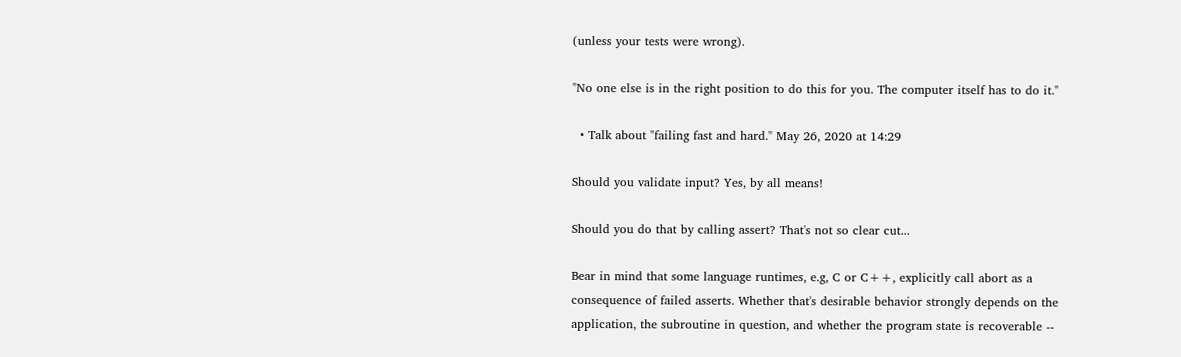(unless your tests were wrong).

"No one else is in the right position to do this for you. The computer itself has to do it."

  • Talk about "failing fast and hard." May 26, 2020 at 14:29

Should you validate input? Yes, by all means!

Should you do that by calling assert? That's not so clear cut...

Bear in mind that some language runtimes, e.g, C or C++, explicitly call abort as a consequence of failed asserts. Whether that's desirable behavior strongly depends on the application, the subroutine in question, and whether the program state is recoverable --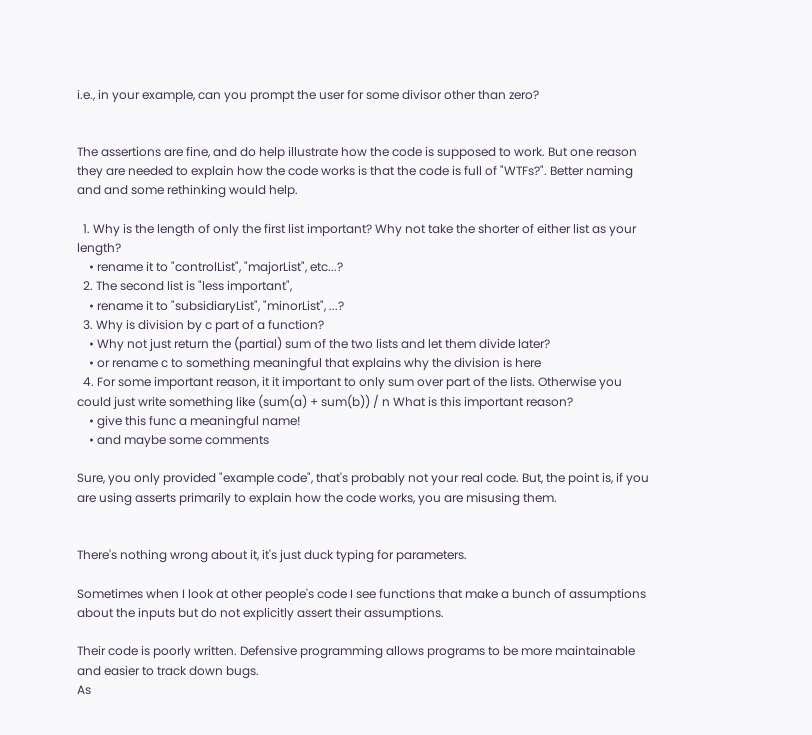i.e., in your example, can you prompt the user for some divisor other than zero?


The assertions are fine, and do help illustrate how the code is supposed to work. But one reason they are needed to explain how the code works is that the code is full of "WTFs?". Better naming and and some rethinking would help.

  1. Why is the length of only the first list important? Why not take the shorter of either list as your length?
    • rename it to "controlList", "majorList", etc...?
  2. The second list is "less important",
    • rename it to "subsidiaryList", "minorList", ...?
  3. Why is division by c part of a function?
    • Why not just return the (partial) sum of the two lists and let them divide later?
    • or rename c to something meaningful that explains why the division is here
  4. For some important reason, it it important to only sum over part of the lists. Otherwise you could just write something like (sum(a) + sum(b)) / n What is this important reason?
    • give this func a meaningful name!
    • and maybe some comments

Sure, you only provided "example code", that's probably not your real code. But, the point is, if you are using asserts primarily to explain how the code works, you are misusing them.


There's nothing wrong about it, it's just duck typing for parameters.

Sometimes when I look at other people's code I see functions that make a bunch of assumptions about the inputs but do not explicitly assert their assumptions.

Their code is poorly written. Defensive programming allows programs to be more maintainable and easier to track down bugs.
As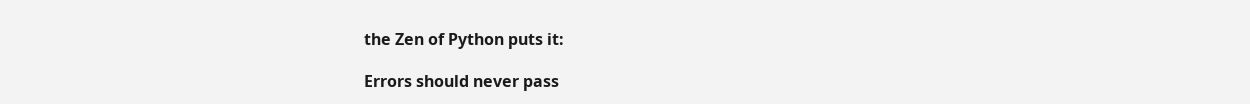the Zen of Python puts it:

Errors should never pass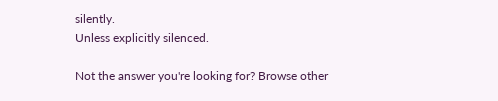silently.
Unless explicitly silenced.

Not the answer you're looking for? Browse other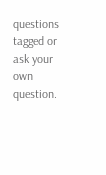questions tagged or ask your own question.